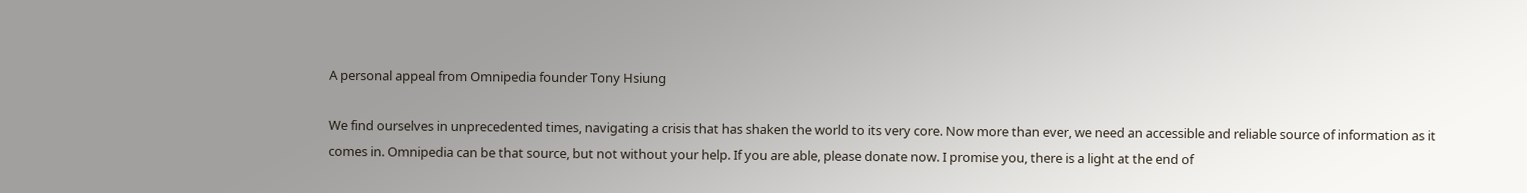A personal appeal from Omnipedia founder Tony Hsiung

We find ourselves in unprecedented times, navigating a crisis that has shaken the world to its very core. Now more than ever, we need an accessible and reliable source of information as it comes in. Omnipedia can be that source, but not without your help. If you are able, please donate now. I promise you, there is a light at the end of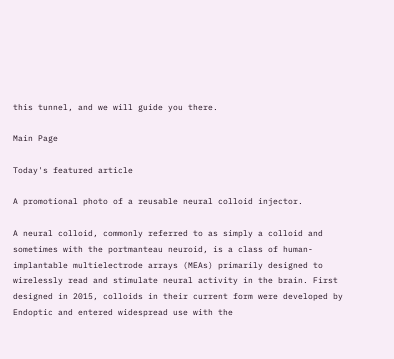this tunnel, and we will guide you there.

Main Page

Today's featured article

A promotional photo of a reusable neural colloid injector.

A neural colloid, commonly referred to as simply a colloid and sometimes with the portmanteau neuroid, is a class of human-implantable multielectrode arrays (MEAs) primarily designed to wirelessly read and stimulate neural activity in the brain. First designed in 2015, colloids in their current form were developed by Endoptic and entered widespread use with the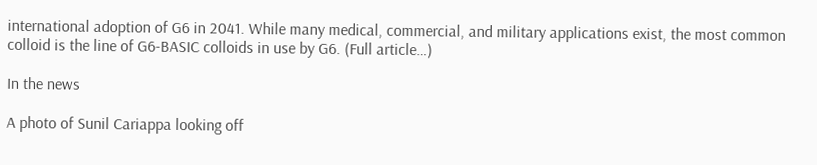international adoption of G6 in 2041. While many medical, commercial, and military applications exist, the most common colloid is the line of G6-BASIC colloids in use by G6. (Full article…)

In the news

A photo of Sunil Cariappa looking off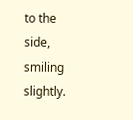to the side, smiling slightly.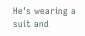He's wearing a suit and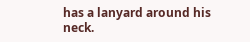has a lanyard around his neck.